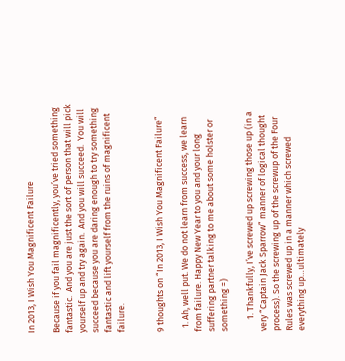In 2013, I Wish You Magnificent Failure

Because if you fail magnificently, you’ve tried something fantastic.  And you are just the sort of person that will pick yourself up and try again.  And you will succeed.  You will succeed because you are daring enough to try something fantastic and lift yourself from the ruins of magnificent failure.


9 thoughts on “In 2013, I Wish You Magnificent Failure”

  1. Ah, well put. We do not learn from success, we learn from failure. Happy New Year to you and your long suffering partner talking to me about some holster or something =)

      1. Thankfully, I’ve screwed up screwing those up (in a very “Captain Jack Sparrow” manner of logical thought process). So the screwing up of the screwup of the Four Rules was screwed up in a manner which screwed everything up…ultimately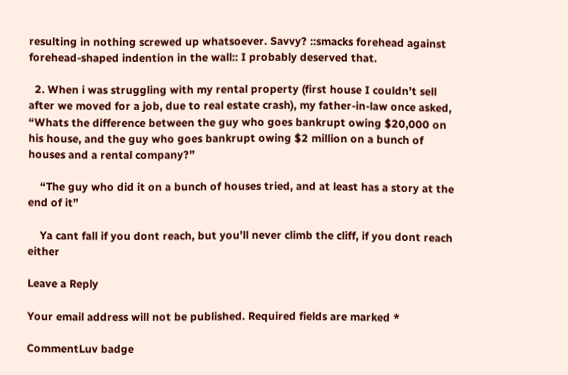resulting in nothing screwed up whatsoever. Savvy? ::smacks forehead against forehead-shaped indention in the wall:: I probably deserved that.

  2. When i was struggling with my rental property (first house I couldn’t sell after we moved for a job, due to real estate crash), my father-in-law once asked, “Whats the difference between the guy who goes bankrupt owing $20,000 on his house, and the guy who goes bankrupt owing $2 million on a bunch of houses and a rental company?”

    “The guy who did it on a bunch of houses tried, and at least has a story at the end of it”

    Ya cant fall if you dont reach, but you’ll never climb the cliff, if you dont reach either

Leave a Reply

Your email address will not be published. Required fields are marked *

CommentLuv badge